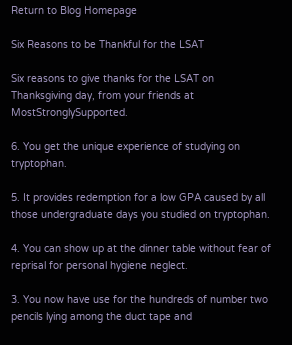Return to Blog Homepage

Six Reasons to be Thankful for the LSAT

Six reasons to give thanks for the LSAT on Thanksgiving day, from your friends at MostStronglySupported.

6. You get the unique experience of studying on tryptophan.

5. It provides redemption for a low GPA caused by all those undergraduate days you studied on tryptophan.

4. You can show up at the dinner table without fear of reprisal for personal hygiene neglect.

3. You now have use for the hundreds of number two pencils lying among the duct tape and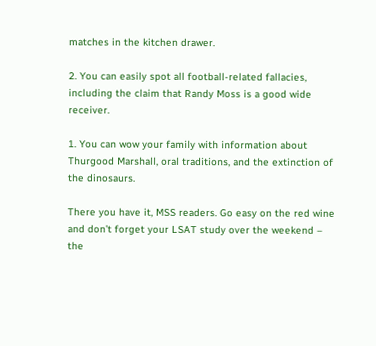matches in the kitchen drawer.

2. You can easily spot all football-related fallacies, including the claim that Randy Moss is a good wide receiver.

1. You can wow your family with information about Thurgood Marshall, oral traditions, and the extinction of the dinosaurs.

There you have it, MSS readers. Go easy on the red wine and don’t forget your LSAT study over the weekend – the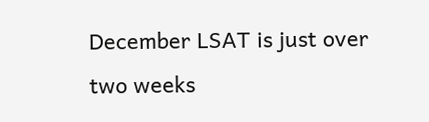December LSAT is just over two weeks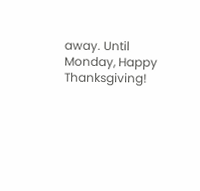away. Until Monday, Happy Thanksgiving!